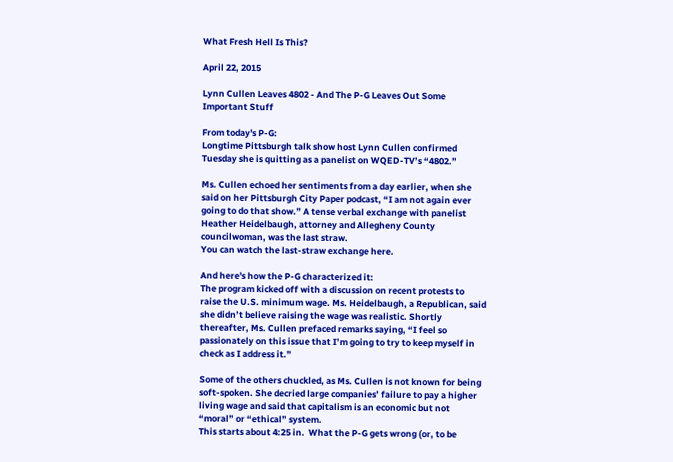What Fresh Hell Is This?

April 22, 2015

Lynn Cullen Leaves 4802 - And The P-G Leaves Out Some Important Stuff

From today's P-G:
Longtime Pittsburgh talk show host Lynn Cullen confirmed Tuesday she is quitting as a panelist on WQED-TV’s “4802.”

Ms. Cullen echoed her sentiments from a day earlier, when she said on her Pittsburgh City Paper podcast, “I am not again ever going to do that show.” A tense verbal exchange with panelist Heather Heidelbaugh, attorney and Allegheny County councilwoman, was the last straw.
You can watch the last-straw exchange here.

And here's how the P-G characterized it:
The program kicked off with a discussion on recent protests to raise the U.S. minimum wage. Ms. Heidelbaugh, a Republican, said she didn’t believe raising the wage was realistic. Shortly thereafter, Ms. Cullen prefaced remarks saying, “I feel so passionately on this issue that I’m going to try to keep myself in check as I address it.”

Some of the others chuckled, as Ms. Cullen is not known for being soft-spoken. She decried large companies’ failure to pay a higher living wage and said that capitalism is an economic but not “moral” or “ethical” system.
This starts about 4:25 in.  What the P-G gets wrong (or, to be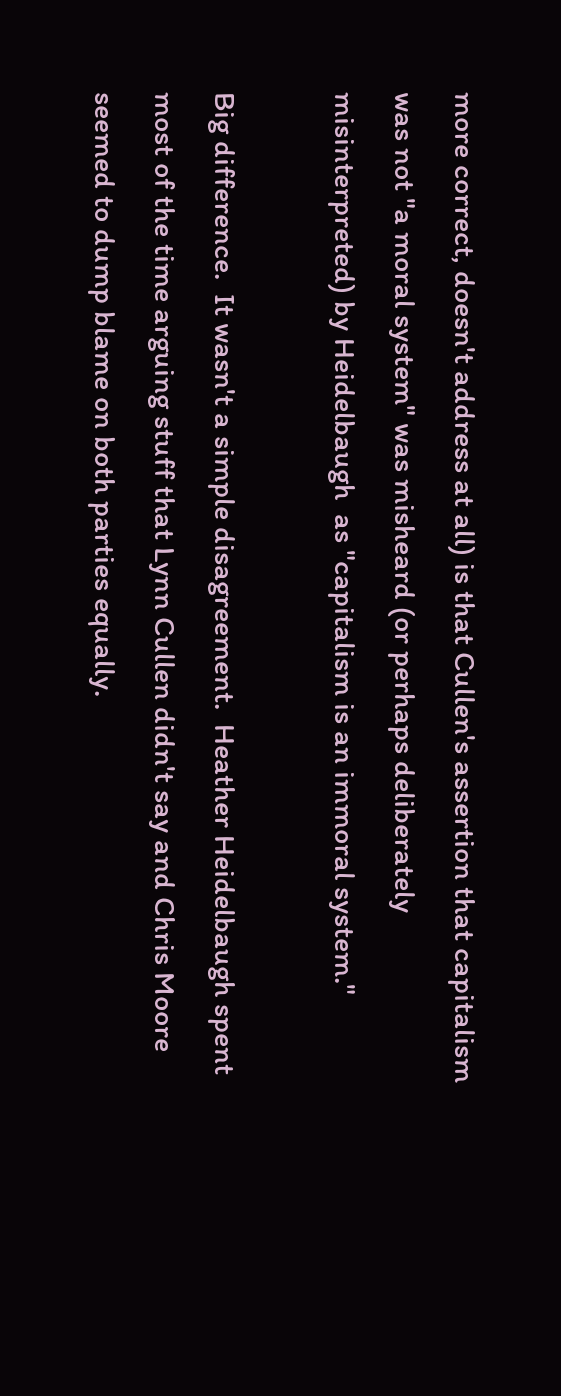more correct, doesn't address at all) is that Cullen's assertion that capitalism was not "a moral system" was misheard (or perhaps deliberately misinterpreted) by Heidelbaugh  as "capitalism is an immoral system."

Big difference.  It wasn't a simple disagreement.  Heather Heidelbaugh spent most of the time arguing stuff that Lynn Cullen didn't say and Chris Moore seemed to dump blame on both parties equally.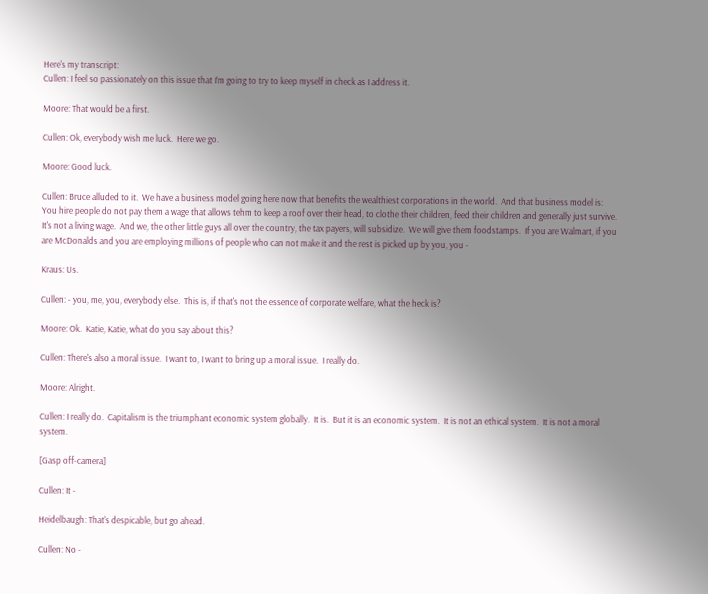Here's my transcript:
Cullen: I feel so passionately on this issue that I’m going to try to keep myself in check as I address it.

Moore: That would be a first.

Cullen: Ok, everybody wish me luck.  Here we go.

Moore: Good luck.

Cullen: Bruce alluded to it.  We have a business model going here now that benefits the wealthiest corporations in the world.  And that business model is: You hire people do not pay them a wage that allows tehm to keep a roof over their head, to clothe their children, feed their children and generally just survive.  It's not a living wage.  And we, the other little guys all over the country, the tax payers, will subsidize.  We will give them foodstamps.  If you are Walmart, if you are McDonalds and you are employing millions of people who can not make it and the rest is picked up by you, you -

Kraus: Us.

Cullen: - you, me, you, everybody else.  This is, if that's not the essence of corporate welfare, what the heck is?

Moore: Ok.  Katie, Katie, what do you say about this?

Cullen: There's also a moral issue.  I want to, I want to bring up a moral issue.  I really do.

Moore: Alright.

Cullen: I really do.  Capitalism is the triumphant economic system globally.  It is.  But it is an economic system.  It is not an ethical system.  It is not a moral system.

[Gasp off-camera]

Cullen: It -

Heidelbaugh: That's despicable, but go ahead.

Cullen: No -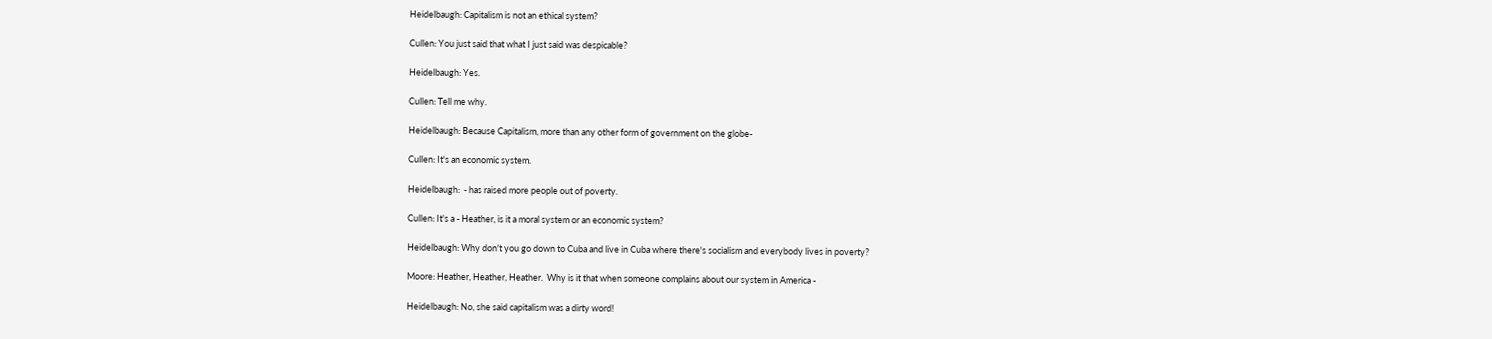Heidelbaugh: Capitalism is not an ethical system?

Cullen: You just said that what I just said was despicable?

Heidelbaugh: Yes.

Cullen: Tell me why.

Heidelbaugh: Because Capitalism, more than any other form of government on the globe-

Cullen: It's an economic system.

Heidelbaugh:  - has raised more people out of poverty.

Cullen: It's a - Heather, is it a moral system or an economic system?

Heidelbaugh: Why don't you go down to Cuba and live in Cuba where there's socialism and everybody lives in poverty?

Moore: Heather, Heather, Heather.  Why is it that when someone complains about our system in America -

Heidelbaugh: No, she said capitalism was a dirty word!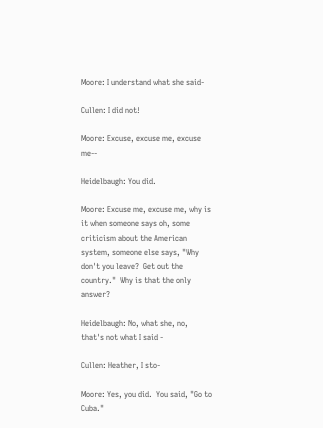Moore: I understand what she said-

Cullen: I did not!

Moore: Excuse, excuse me, excuse me--

Heidelbaugh: You did.

Moore: Excuse me, excuse me, why is it when someone says oh, some criticism about the American system, someone else says, "Why don't you leave?  Get out the country."  Why is that the only answer?

Heidelbaugh: No, what she, no, that's not what I said -

Cullen: Heather, I sto-

Moore: Yes, you did.  You said, "Go to Cuba."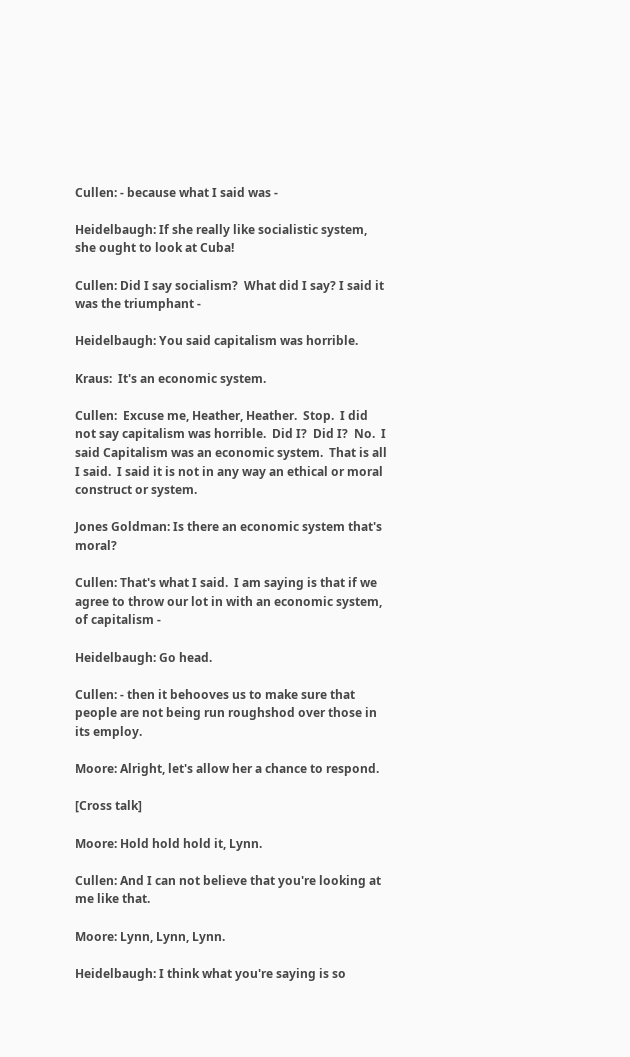Cullen: - because what I said was -

Heidelbaugh: If she really like socialistic system, she ought to look at Cuba!

Cullen: Did I say socialism?  What did I say? I said it was the triumphant -

Heidelbaugh: You said capitalism was horrible.

Kraus:  It's an economic system.

Cullen:  Excuse me, Heather, Heather.  Stop.  I did not say capitalism was horrible.  Did I?  Did I?  No.  I said Capitalism was an economic system.  That is all I said.  I said it is not in any way an ethical or moral construct or system.

Jones Goldman: Is there an economic system that's moral?

Cullen: That's what I said.  I am saying is that if we agree to throw our lot in with an economic system, of capitalism -

Heidelbaugh: Go head.

Cullen: - then it behooves us to make sure that people are not being run roughshod over those in its employ.

Moore: Alright, let's allow her a chance to respond.

[Cross talk]

Moore: Hold hold hold it, Lynn.

Cullen: And I can not believe that you're looking at me like that.

Moore: Lynn, Lynn, Lynn.

Heidelbaugh: I think what you're saying is so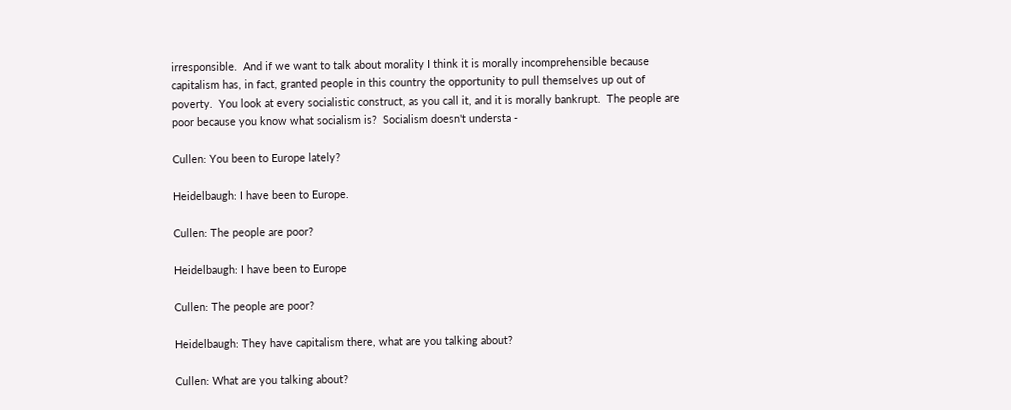irresponsible.  And if we want to talk about morality I think it is morally incomprehensible because capitalism has, in fact, granted people in this country the opportunity to pull themselves up out of poverty.  You look at every socialistic construct, as you call it, and it is morally bankrupt.  The people are poor because you know what socialism is?  Socialism doesn't understa -

Cullen: You been to Europe lately?

Heidelbaugh: I have been to Europe.

Cullen: The people are poor?

Heidelbaugh: I have been to Europe

Cullen: The people are poor?

Heidelbaugh: They have capitalism there, what are you talking about?

Cullen: What are you talking about?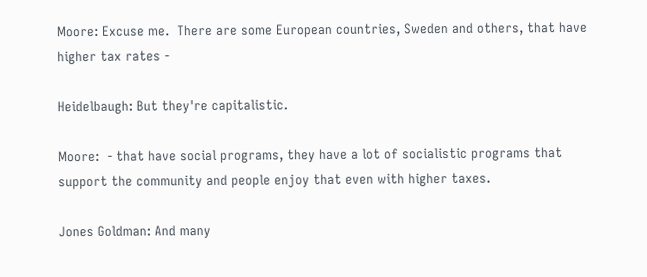Moore: Excuse me.  There are some European countries, Sweden and others, that have higher tax rates -

Heidelbaugh: But they're capitalistic.

Moore:  - that have social programs, they have a lot of socialistic programs that support the community and people enjoy that even with higher taxes.

Jones Goldman: And many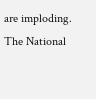are imploding.  The National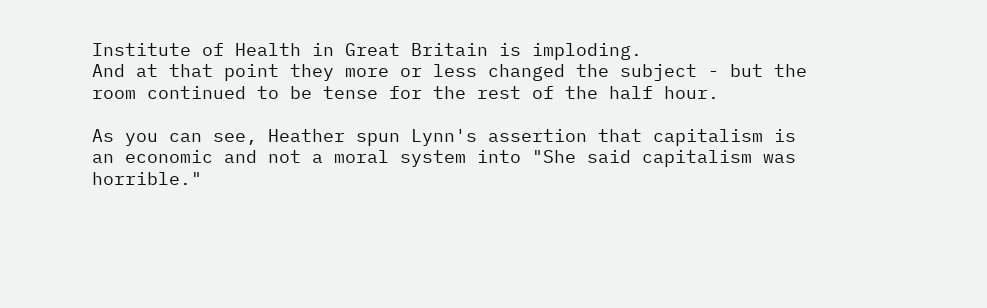Institute of Health in Great Britain is imploding.
And at that point they more or less changed the subject - but the room continued to be tense for the rest of the half hour.

As you can see, Heather spun Lynn's assertion that capitalism is an economic and not a moral system into "She said capitalism was horrible."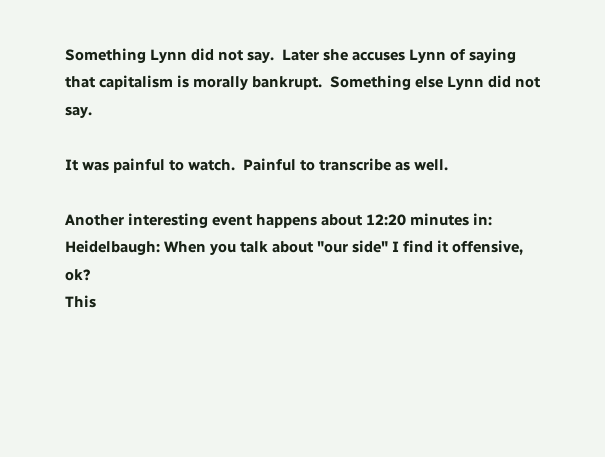Something Lynn did not say.  Later she accuses Lynn of saying that capitalism is morally bankrupt.  Something else Lynn did not say.

It was painful to watch.  Painful to transcribe as well.

Another interesting event happens about 12:20 minutes in:
Heidelbaugh: When you talk about "our side" I find it offensive, ok?
This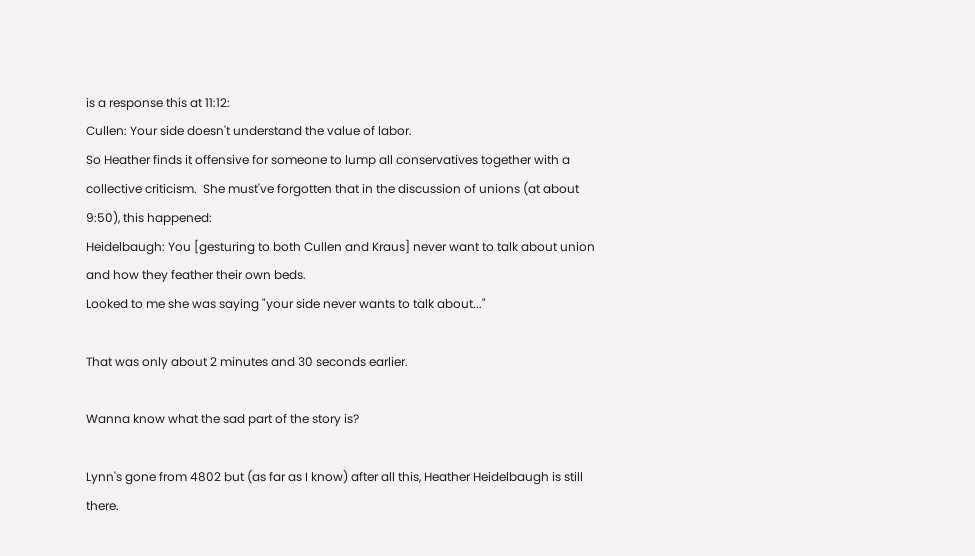is a response this at 11:12:
Cullen: Your side doesn't understand the value of labor.
So Heather finds it offensive for someone to lump all conservatives together with a collective criticism.  She must've forgotten that in the discussion of unions (at about 9:50), this happened:
Heidelbaugh: You [gesturing to both Cullen and Kraus] never want to talk about union and how they feather their own beds.
Looked to me she was saying "your side never wants to talk about..."

That was only about 2 minutes and 30 seconds earlier.

Wanna know what the sad part of the story is?

Lynn's gone from 4802 but (as far as I know) after all this, Heather Heidelbaugh is still there.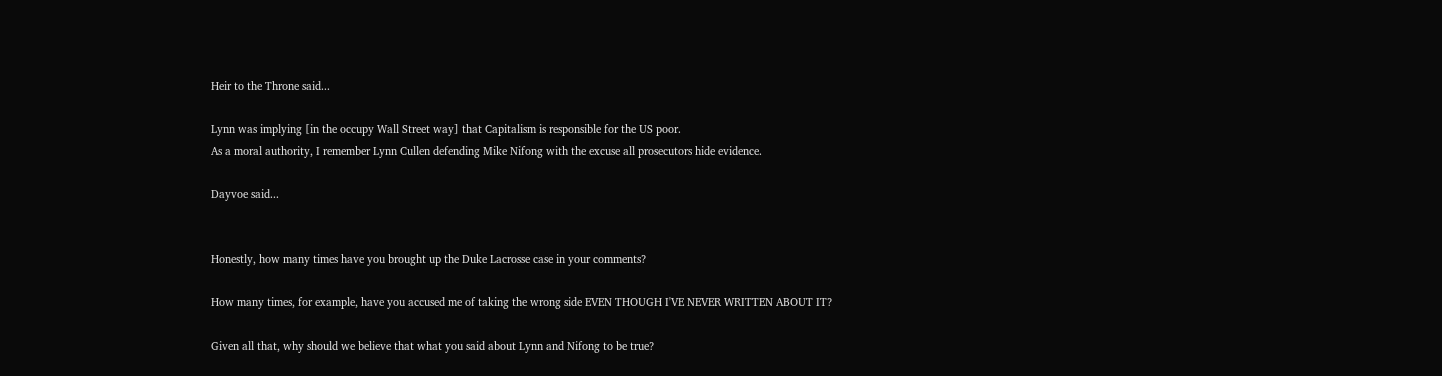Heir to the Throne said...

Lynn was implying [in the occupy Wall Street way] that Capitalism is responsible for the US poor.
As a moral authority, I remember Lynn Cullen defending Mike Nifong with the excuse all prosecutors hide evidence.

Dayvoe said...


Honestly, how many times have you brought up the Duke Lacrosse case in your comments?

How many times, for example, have you accused me of taking the wrong side EVEN THOUGH I'VE NEVER WRITTEN ABOUT IT?

Given all that, why should we believe that what you said about Lynn and Nifong to be true?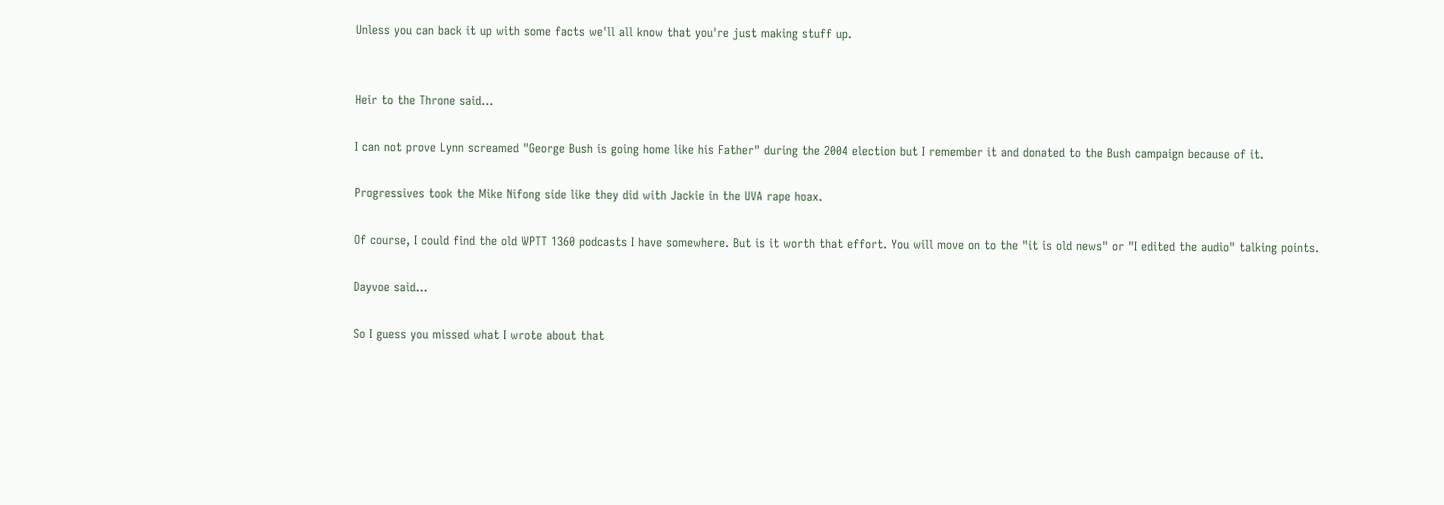Unless you can back it up with some facts we'll all know that you're just making stuff up.


Heir to the Throne said...

I can not prove Lynn screamed "George Bush is going home like his Father" during the 2004 election but I remember it and donated to the Bush campaign because of it.

Progressives took the Mike Nifong side like they did with Jackie in the UVA rape hoax.

Of course, I could find the old WPTT 1360 podcasts I have somewhere. But is it worth that effort. You will move on to the "it is old news" or "I edited the audio" talking points.

Dayvoe said...

So I guess you missed what I wrote about that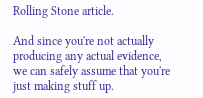Rolling Stone article.

And since you're not actually producing any actual evidence, we can safely assume that you're just making stuff up.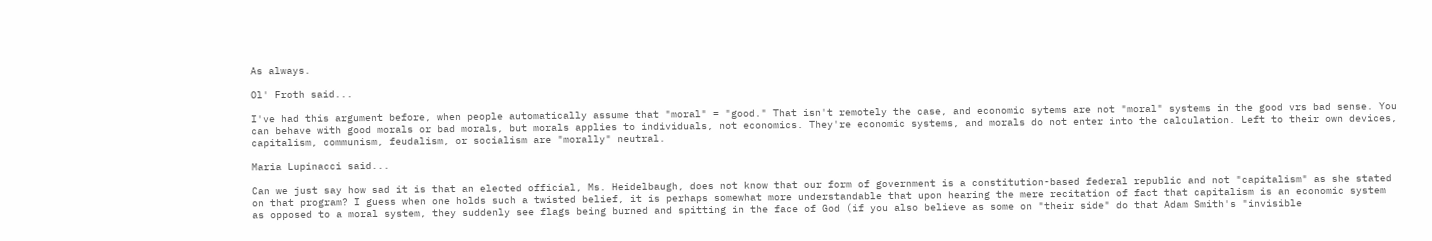As always.

Ol' Froth said...

I've had this argument before, when people automatically assume that "moral" = "good." That isn't remotely the case, and economic sytems are not "moral" systems in the good vrs bad sense. You can behave with good morals or bad morals, but morals applies to individuals, not economics. They're economic systems, and morals do not enter into the calculation. Left to their own devices, capitalism, communism, feudalism, or socialism are "morally" neutral.

Maria Lupinacci said...

Can we just say how sad it is that an elected official, Ms. Heidelbaugh, does not know that our form of government is a constitution-based federal republic and not "capitalism" as she stated on that program? I guess when one holds such a twisted belief, it is perhaps somewhat more understandable that upon hearing the mere recitation of fact that capitalism is an economic system as opposed to a moral system, they suddenly see flags being burned and spitting in the face of God (if you also believe as some on "their side" do that Adam Smith's "invisible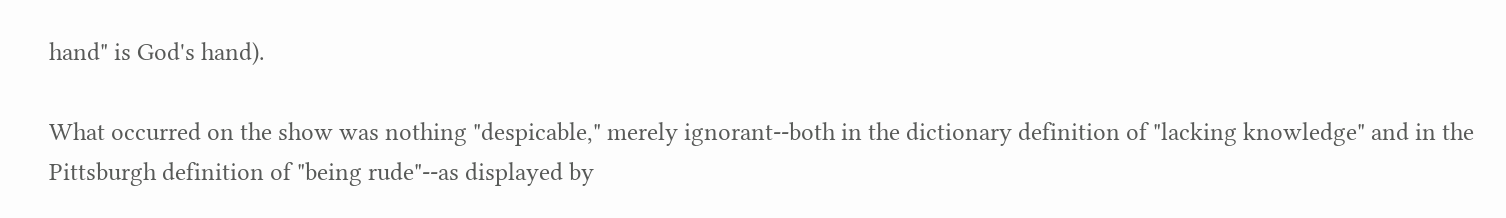hand" is God's hand).

What occurred on the show was nothing "despicable," merely ignorant--both in the dictionary definition of "lacking knowledge" and in the Pittsburgh definition of "being rude"--as displayed by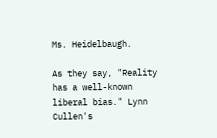Ms. Heidelbaugh.

As they say, "Reality has a well-known liberal bias." Lynn Cullen's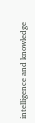intelligence and knowledge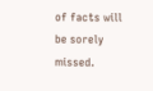of facts will be sorely missed.